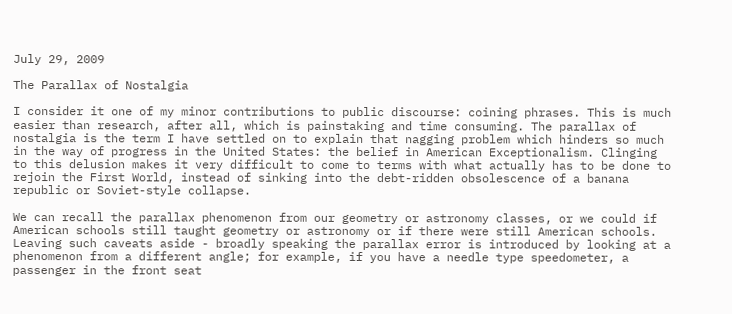July 29, 2009

The Parallax of Nostalgia

I consider it one of my minor contributions to public discourse: coining phrases. This is much easier than research, after all, which is painstaking and time consuming. The parallax of nostalgia is the term I have settled on to explain that nagging problem which hinders so much in the way of progress in the United States: the belief in American Exceptionalism. Clinging to this delusion makes it very difficult to come to terms with what actually has to be done to rejoin the First World, instead of sinking into the debt-ridden obsolescence of a banana republic or Soviet-style collapse.

We can recall the parallax phenomenon from our geometry or astronomy classes, or we could if American schools still taught geometry or astronomy or if there were still American schools. Leaving such caveats aside - broadly speaking the parallax error is introduced by looking at a phenomenon from a different angle; for example, if you have a needle type speedometer, a passenger in the front seat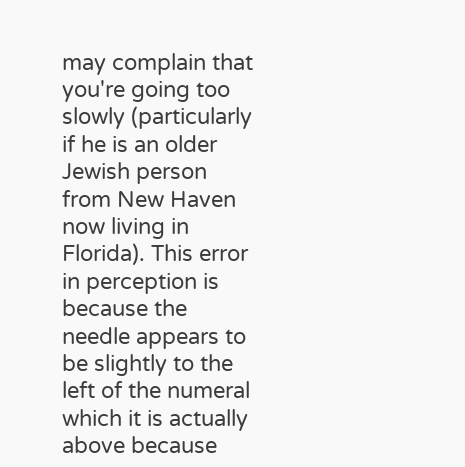may complain that you're going too slowly (particularly if he is an older Jewish person from New Haven now living in Florida). This error in perception is because the needle appears to be slightly to the left of the numeral which it is actually above because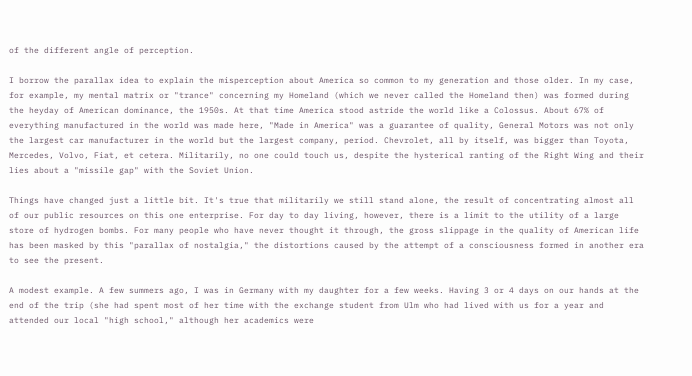of the different angle of perception.

I borrow the parallax idea to explain the misperception about America so common to my generation and those older. In my case, for example, my mental matrix or "trance" concerning my Homeland (which we never called the Homeland then) was formed during the heyday of American dominance, the 1950s. At that time America stood astride the world like a Colossus. About 67% of everything manufactured in the world was made here, "Made in America" was a guarantee of quality, General Motors was not only the largest car manufacturer in the world but the largest company, period. Chevrolet, all by itself, was bigger than Toyota, Mercedes, Volvo, Fiat, et cetera. Militarily, no one could touch us, despite the hysterical ranting of the Right Wing and their lies about a "missile gap" with the Soviet Union.

Things have changed just a little bit. It's true that militarily we still stand alone, the result of concentrating almost all of our public resources on this one enterprise. For day to day living, however, there is a limit to the utility of a large store of hydrogen bombs. For many people who have never thought it through, the gross slippage in the quality of American life has been masked by this "parallax of nostalgia," the distortions caused by the attempt of a consciousness formed in another era to see the present.

A modest example. A few summers ago, I was in Germany with my daughter for a few weeks. Having 3 or 4 days on our hands at the end of the trip (she had spent most of her time with the exchange student from Ulm who had lived with us for a year and attended our local "high school," although her academics were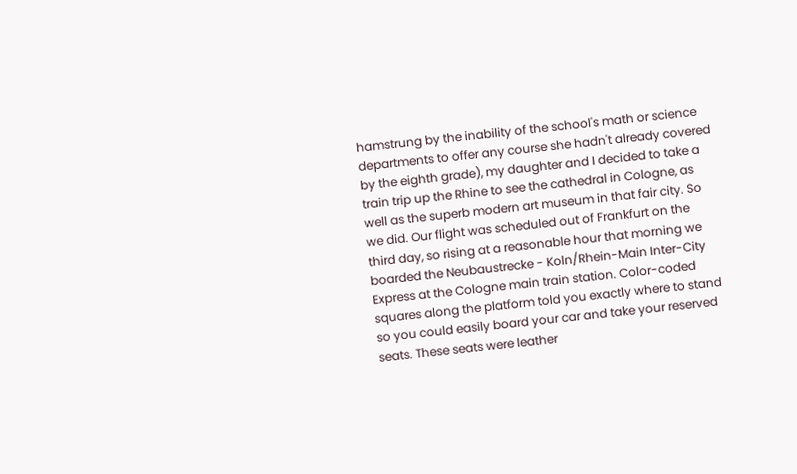hamstrung by the inability of the school's math or science departments to offer any course she hadn't already covered by the eighth grade), my daughter and I decided to take a train trip up the Rhine to see the cathedral in Cologne, as well as the superb modern art museum in that fair city. So we did. Our flight was scheduled out of Frankfurt on the third day, so rising at a reasonable hour that morning we boarded the Neubaustrecke - Koln/Rhein-Main Inter-City Express at the Cologne main train station. Color-coded squares along the platform told you exactly where to stand so you could easily board your car and take your reserved seats. These seats were leather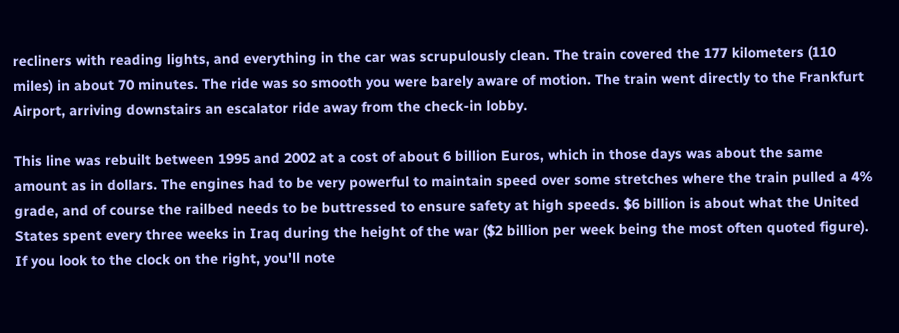recliners with reading lights, and everything in the car was scrupulously clean. The train covered the 177 kilometers (110 miles) in about 70 minutes. The ride was so smooth you were barely aware of motion. The train went directly to the Frankfurt Airport, arriving downstairs an escalator ride away from the check-in lobby.

This line was rebuilt between 1995 and 2002 at a cost of about 6 billion Euros, which in those days was about the same amount as in dollars. The engines had to be very powerful to maintain speed over some stretches where the train pulled a 4% grade, and of course the railbed needs to be buttressed to ensure safety at high speeds. $6 billion is about what the United States spent every three weeks in Iraq during the height of the war ($2 billion per week being the most often quoted figure). If you look to the clock on the right, you'll note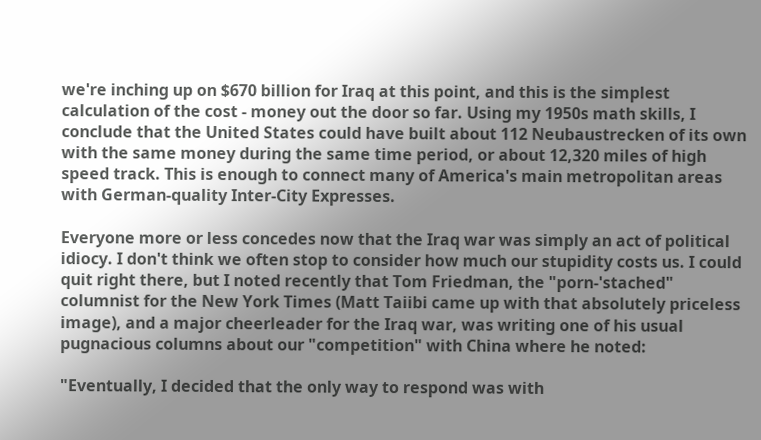we're inching up on $670 billion for Iraq at this point, and this is the simplest calculation of the cost - money out the door so far. Using my 1950s math skills, I conclude that the United States could have built about 112 Neubaustrecken of its own with the same money during the same time period, or about 12,320 miles of high speed track. This is enough to connect many of America's main metropolitan areas with German-quality Inter-City Expresses.

Everyone more or less concedes now that the Iraq war was simply an act of political idiocy. I don't think we often stop to consider how much our stupidity costs us. I could quit right there, but I noted recently that Tom Friedman, the "porn-'stached" columnist for the New York Times (Matt Taiibi came up with that absolutely priceless image), and a major cheerleader for the Iraq war, was writing one of his usual pugnacious columns about our "competition" with China where he noted:

"Eventually, I decided that the only way to respond was with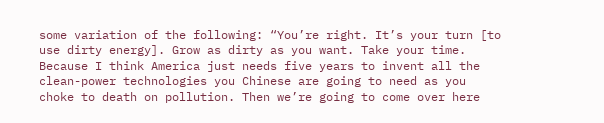some variation of the following: “You’re right. It’s your turn [to use dirty energy]. Grow as dirty as you want. Take your time. Because I think America just needs five years to invent all the clean-power technologies you Chinese are going to need as you choke to death on pollution. Then we’re going to come over here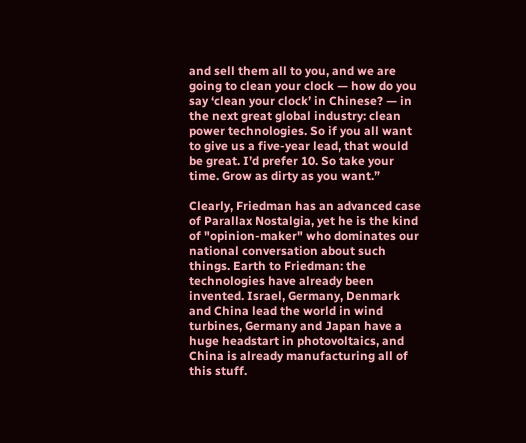and sell them all to you, and we are going to clean your clock — how do you say ‘clean your clock’ in Chinese? — in the next great global industry: clean power technologies. So if you all want to give us a five-year lead, that would be great. I’d prefer 10. So take your time. Grow as dirty as you want.”

Clearly, Friedman has an advanced case of Parallax Nostalgia, yet he is the kind of "opinion-maker" who dominates our national conversation about such things. Earth to Friedman: the technologies have already been invented. Israel, Germany, Denmark and China lead the world in wind turbines, Germany and Japan have a huge headstart in photovoltaics, and China is already manufacturing all of this stuff.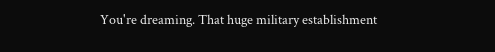You're dreaming. That huge military establishment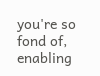you're so fond of, enabling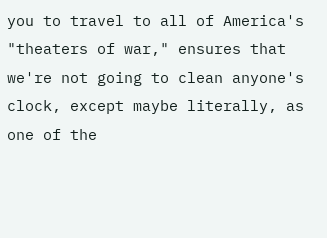you to travel to all of America's "theaters of war," ensures that we're not going to clean anyone's clock, except maybe literally, as one of the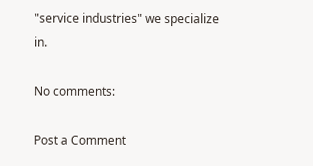"service industries" we specialize in.

No comments:

Post a Comment